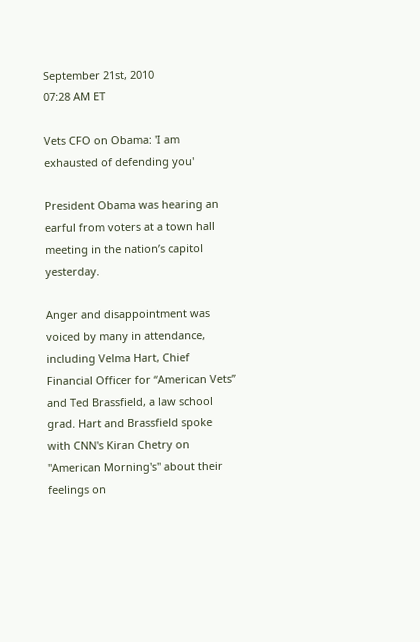September 21st, 2010
07:28 AM ET

Vets CFO on Obama: 'I am exhausted of defending you'

President Obama was hearing an earful from voters at a town hall meeting in the nation’s capitol yesterday.

Anger and disappointment was voiced by many in attendance, including Velma Hart, Chief Financial Officer for “American Vets” and Ted Brassfield, a law school grad. Hart and Brassfield spoke with CNN's Kiran Chetry on "American Morning's" about their feelings on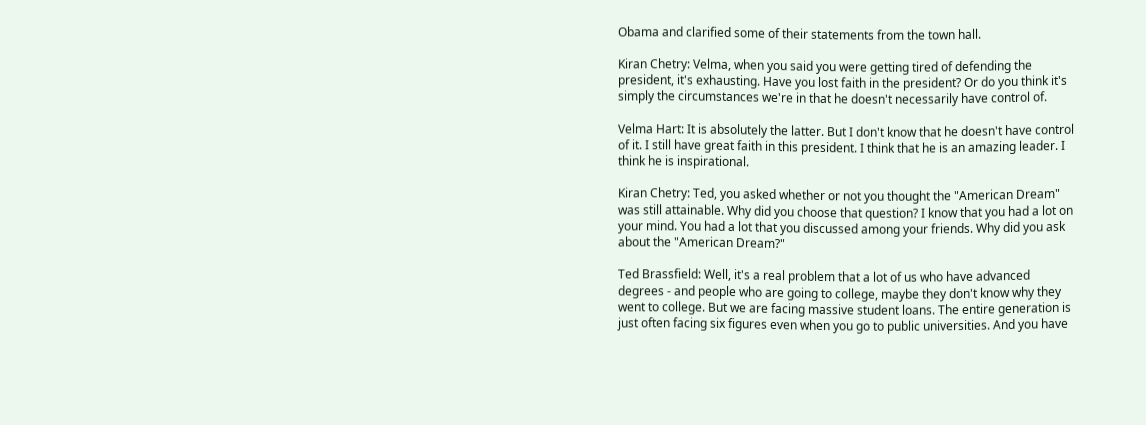Obama and clarified some of their statements from the town hall.

Kiran Chetry: Velma, when you said you were getting tired of defending the president, it's exhausting. Have you lost faith in the president? Or do you think it's simply the circumstances we're in that he doesn't necessarily have control of.

Velma Hart: It is absolutely the latter. But I don't know that he doesn't have control of it. I still have great faith in this president. I think that he is an amazing leader. I think he is inspirational.

Kiran Chetry: Ted, you asked whether or not you thought the "American Dream" was still attainable. Why did you choose that question? I know that you had a lot on your mind. You had a lot that you discussed among your friends. Why did you ask about the "American Dream?"

Ted Brassfield: Well, it's a real problem that a lot of us who have advanced degrees - and people who are going to college, maybe they don't know why they went to college. But we are facing massive student loans. The entire generation is just often facing six figures even when you go to public universities. And you have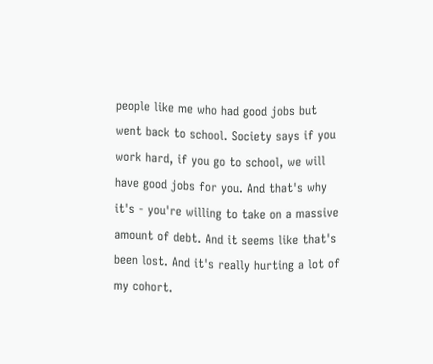people like me who had good jobs but went back to school. Society says if you work hard, if you go to school, we will have good jobs for you. And that's why it's - you're willing to take on a massive amount of debt. And it seems like that's been lost. And it's really hurting a lot of my cohort.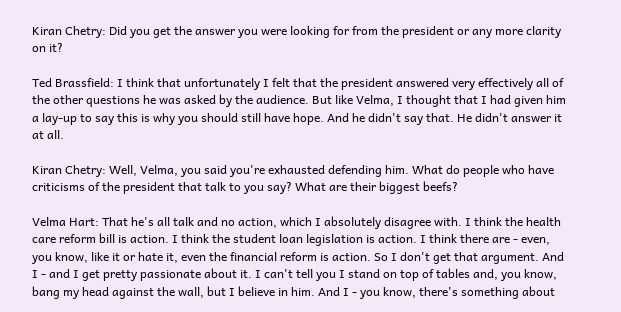Kiran Chetry: Did you get the answer you were looking for from the president or any more clarity on it?

Ted Brassfield: I think that unfortunately I felt that the president answered very effectively all of the other questions he was asked by the audience. But like Velma, I thought that I had given him a lay-up to say this is why you should still have hope. And he didn't say that. He didn't answer it at all.

Kiran Chetry: Well, Velma, you said you're exhausted defending him. What do people who have criticisms of the president that talk to you say? What are their biggest beefs?

Velma Hart: That he's all talk and no action, which I absolutely disagree with. I think the health care reform bill is action. I think the student loan legislation is action. I think there are - even, you know, like it or hate it, even the financial reform is action. So I don't get that argument. And I - and I get pretty passionate about it. I can't tell you I stand on top of tables and, you know, bang my head against the wall, but I believe in him. And I - you know, there's something about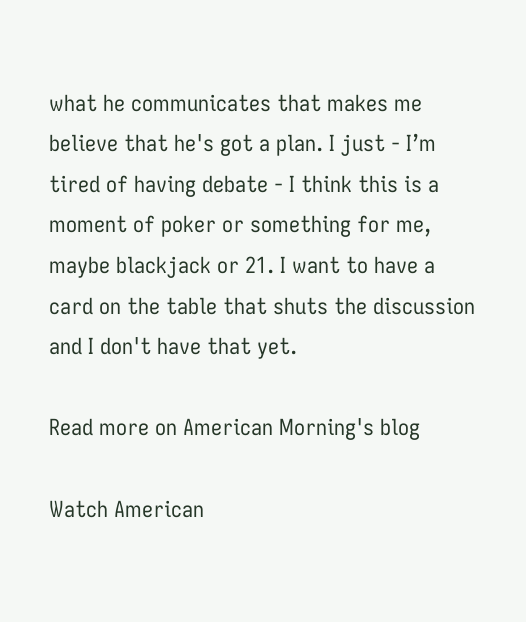what he communicates that makes me believe that he's got a plan. I just - I’m tired of having debate - I think this is a moment of poker or something for me, maybe blackjack or 21. I want to have a card on the table that shuts the discussion and I don't have that yet.

Read more on American Morning's blog

Watch American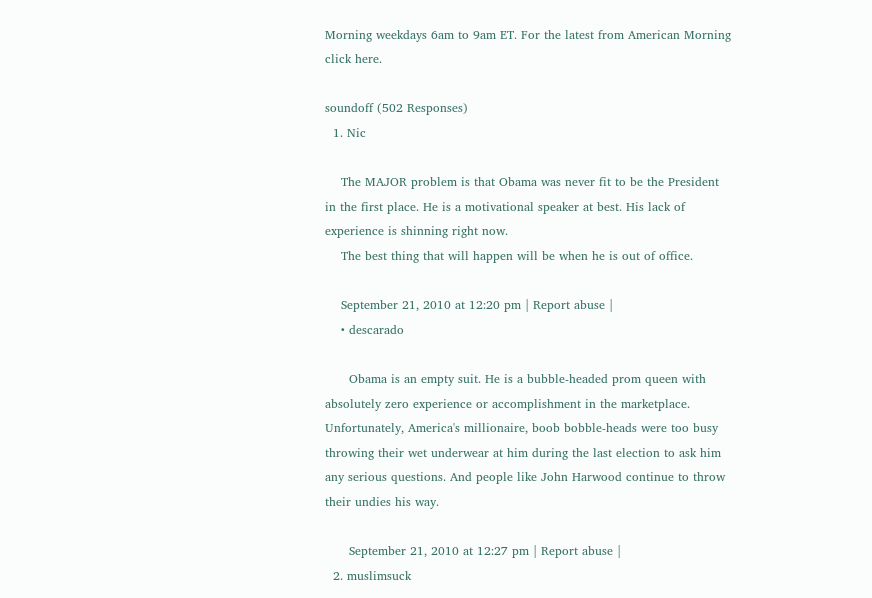Morning weekdays 6am to 9am ET. For the latest from American Morning click here.

soundoff (502 Responses)
  1. Nic

    The MAJOR problem is that Obama was never fit to be the President in the first place. He is a motivational speaker at best. His lack of experience is shinning right now.
    The best thing that will happen will be when he is out of office.

    September 21, 2010 at 12:20 pm | Report abuse |
    • descarado

      Obama is an empty suit. He is a bubble-headed prom queen with absolutely zero experience or accomplishment in the marketplace. Unfortunately, America's millionaire, boob bobble-heads were too busy throwing their wet underwear at him during the last election to ask him any serious questions. And people like John Harwood continue to throw their undies his way.

      September 21, 2010 at 12:27 pm | Report abuse |
  2. muslimsuck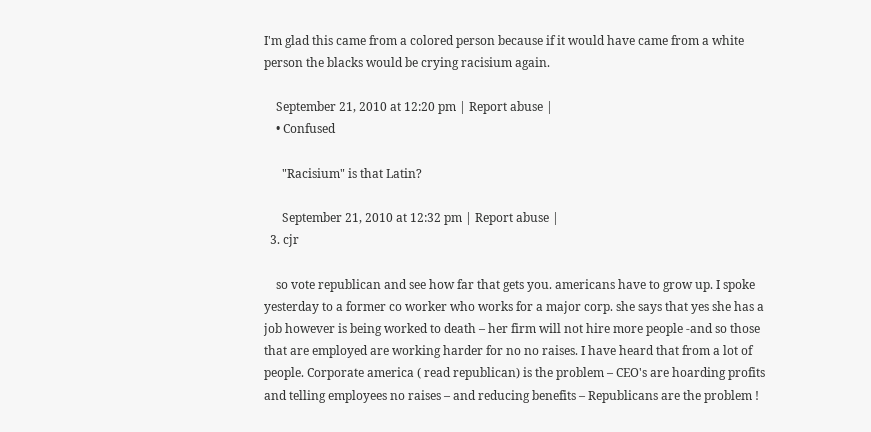I'm glad this came from a colored person because if it would have came from a white person the blacks would be crying racisium again.

    September 21, 2010 at 12:20 pm | Report abuse |
    • Confused

      "Racisium" is that Latin?

      September 21, 2010 at 12:32 pm | Report abuse |
  3. cjr

    so vote republican and see how far that gets you. americans have to grow up. I spoke yesterday to a former co worker who works for a major corp. she says that yes she has a job however is being worked to death – her firm will not hire more people -and so those that are employed are working harder for no no raises. I have heard that from a lot of people. Corporate america ( read republican) is the problem – CEO's are hoarding profits and telling employees no raises – and reducing benefits – Republicans are the problem !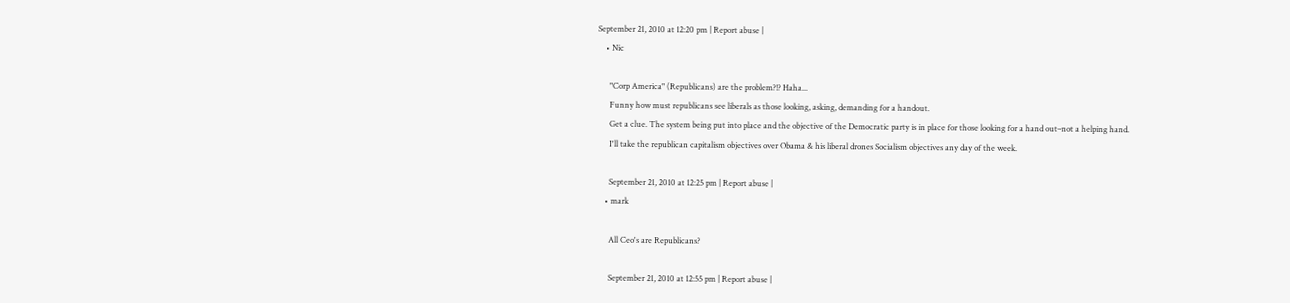September 21, 2010 at 12:20 pm | Report abuse |
    • Nic

      "Corp America" (Republicans) are the problem?!? Haha...
      Funny how must republicans see liberals as those looking, asking, demanding for a handout.
      Get a clue. The system being put into place and the objective of the Democratic party is in place for those looking for a hand out–not a helping hand.
      I'll take the republican capitalism objectives over Obama & his liberal drones Socialism objectives any day of the week.

      September 21, 2010 at 12:25 pm | Report abuse |
    • mark

      All Ceo's are Republicans?

      September 21, 2010 at 12:55 pm | Report abuse |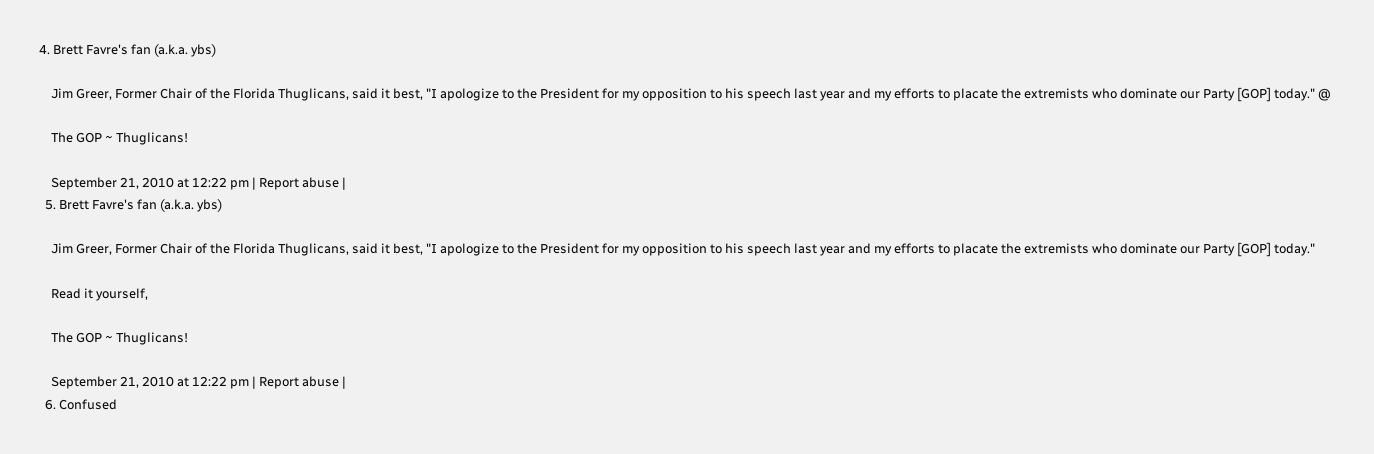4. Brett Favre's fan (a.k.a. ybs)

    Jim Greer, Former Chair of the Florida Thuglicans, said it best, "I apologize to the President for my opposition to his speech last year and my efforts to placate the extremists who dominate our Party [GOP] today." @

    The GOP ~ Thuglicans!

    September 21, 2010 at 12:22 pm | Report abuse |
  5. Brett Favre's fan (a.k.a. ybs)

    Jim Greer, Former Chair of the Florida Thuglicans, said it best, "I apologize to the President for my opposition to his speech last year and my efforts to placate the extremists who dominate our Party [GOP] today."

    Read it yourself,

    The GOP ~ Thuglicans!

    September 21, 2010 at 12:22 pm | Report abuse |
  6. Confused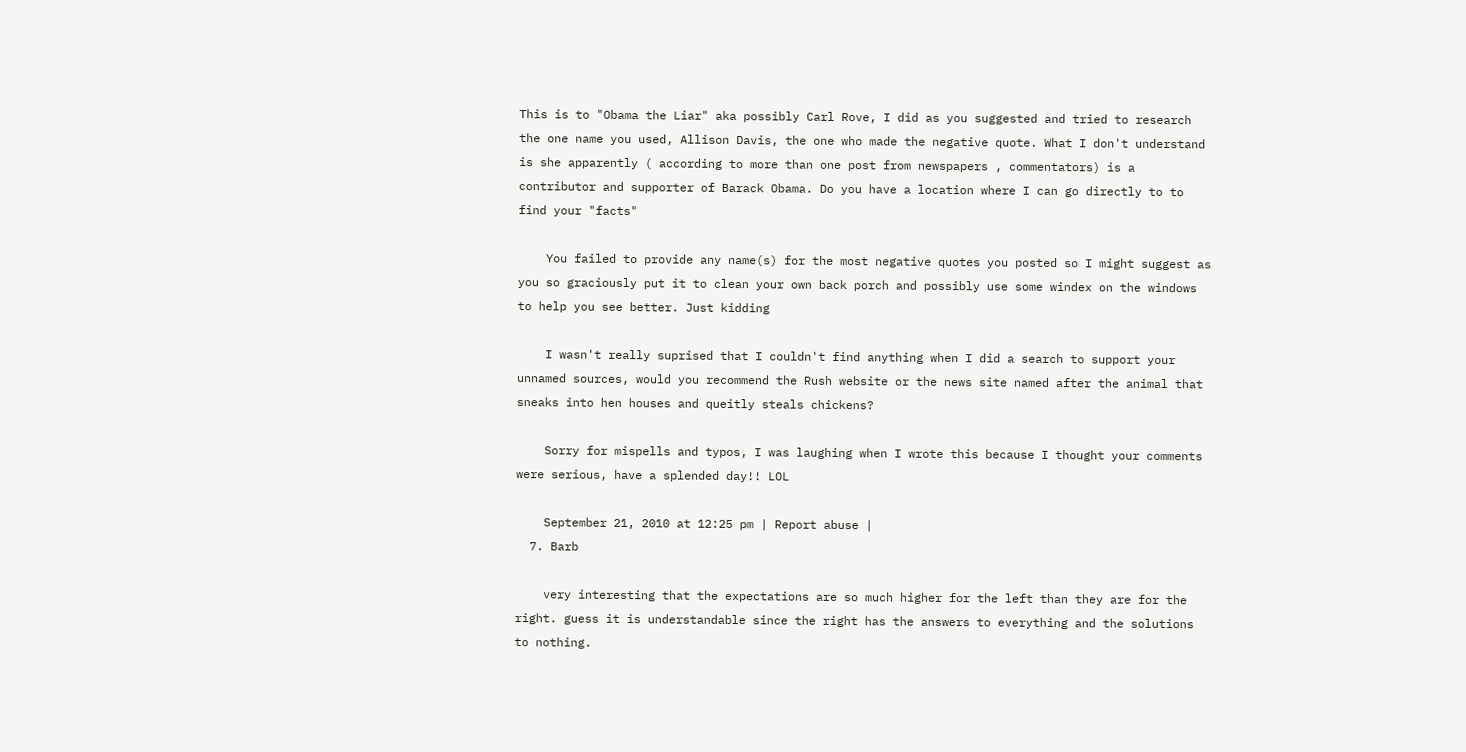This is to "Obama the Liar" aka possibly Carl Rove, I did as you suggested and tried to research the one name you used, Allison Davis, the one who made the negative quote. What I don't understand is she apparently ( according to more than one post from newspapers , commentators) is a contributor and supporter of Barack Obama. Do you have a location where I can go directly to to find your "facts"

    You failed to provide any name(s) for the most negative quotes you posted so I might suggest as you so graciously put it to clean your own back porch and possibly use some windex on the windows to help you see better. Just kidding

    I wasn't really suprised that I couldn't find anything when I did a search to support your unnamed sources, would you recommend the Rush website or the news site named after the animal that sneaks into hen houses and queitly steals chickens?

    Sorry for mispells and typos, I was laughing when I wrote this because I thought your comments were serious, have a splended day!! LOL

    September 21, 2010 at 12:25 pm | Report abuse |
  7. Barb

    very interesting that the expectations are so much higher for the left than they are for the right. guess it is understandable since the right has the answers to everything and the solutions to nothing.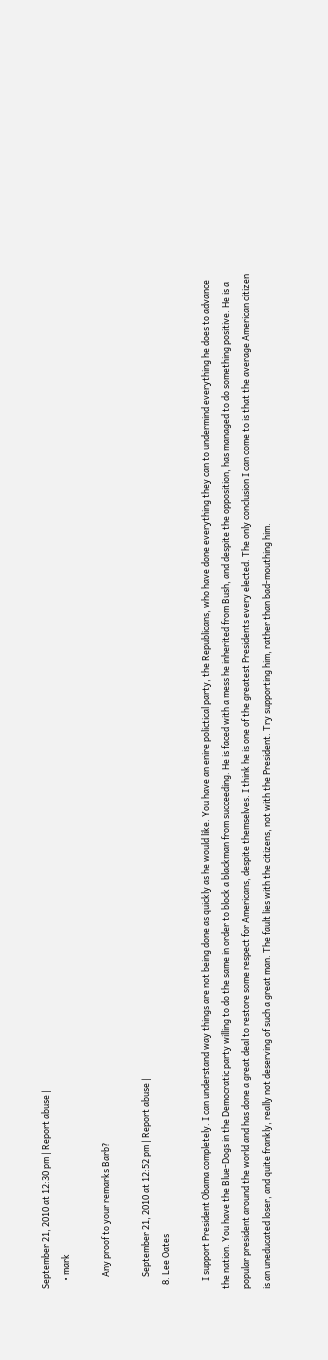September 21, 2010 at 12:30 pm | Report abuse |
    • mark

      Any proof to your remarks Barb?

      September 21, 2010 at 12:52 pm | Report abuse |
  8. Lee Oates

    I support President Obama completely. I can understand way things are not being done as quickly as he would like. You have an enire polictical party, the Republicans, who have done everything they can to undermind everything he does to advance the nation. You have the Blue-Dogs in the Democratic party willing to do the same in order to block a blackman from succeeding. He is faced with a mess he inherited from Bush, and despite the opposition, has managed to do something positive. He is a popular president around the world and has done a great deal to restore some respect for Americans, despite themselves. I think he is one of the greatest Presidents every elected. The only conclusion I can come to is that the average American citizen is an uneducated loser, and quite frankly, really not deserving of such a great man. The fault lies with the citizens, not with the President. Try supporting him, rather than bad-mouthing him.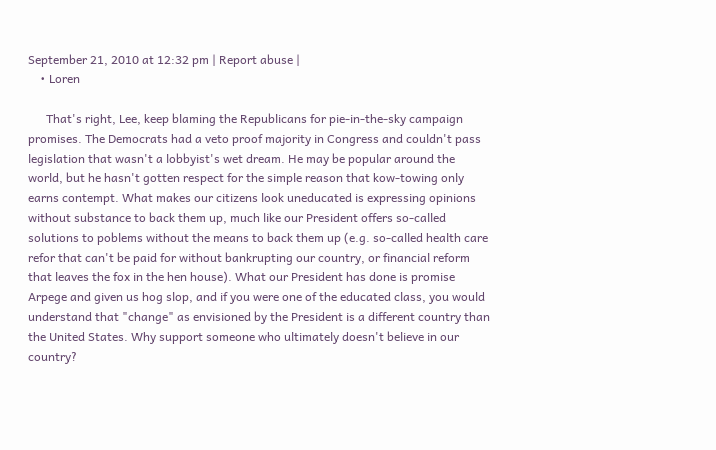September 21, 2010 at 12:32 pm | Report abuse |
    • Loren

      That's right, Lee, keep blaming the Republicans for pie-in-the-sky campaign promises. The Democrats had a veto proof majority in Congress and couldn't pass legislation that wasn't a lobbyist's wet dream. He may be popular around the world, but he hasn't gotten respect for the simple reason that kow-towing only earns contempt. What makes our citizens look uneducated is expressing opinions without substance to back them up, much like our President offers so-called solutions to poblems without the means to back them up (e.g. so-called health care refor that can't be paid for without bankrupting our country, or financial reform that leaves the fox in the hen house). What our President has done is promise Arpege and given us hog slop, and if you were one of the educated class, you would understand that "change" as envisioned by the President is a different country than the United States. Why support someone who ultimately doesn't believe in our country?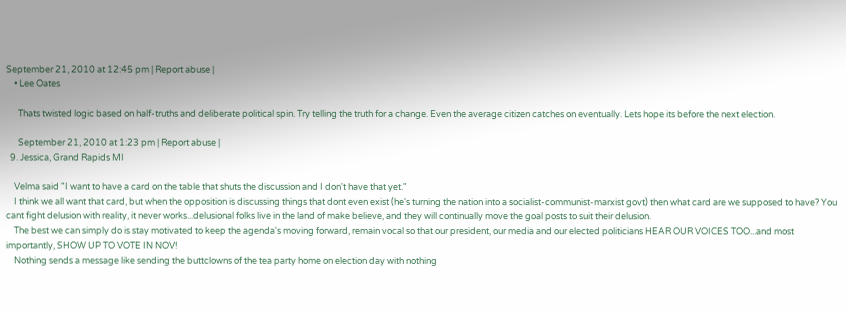September 21, 2010 at 12:45 pm | Report abuse |
    • Lee Oates

      Thats twisted logic based on half-truths and deliberate political spin. Try telling the truth for a change. Even the average citizen catches on eventually. Lets hope its before the next election.

      September 21, 2010 at 1:23 pm | Report abuse |
  9. Jessica, Grand Rapids MI

    Velma said "I want to have a card on the table that shuts the discussion and I don't have that yet."
    I think we all want that card, but when the opposition is discussing things that dont even exist (he's turning the nation into a socialist-communist-marxist govt) then what card are we supposed to have? You cant fight delusion with reality, it never works...delusional folks live in the land of make believe, and they will continually move the goal posts to suit their delusion.
    The best we can simply do is stay motivated to keep the agenda's moving forward, remain vocal so that our president, our media and our elected politicians HEAR OUR VOICES TOO...and most importantly, SHOW UP TO VOTE IN NOV!
    Nothing sends a message like sending the buttclowns of the tea party home on election day with nothing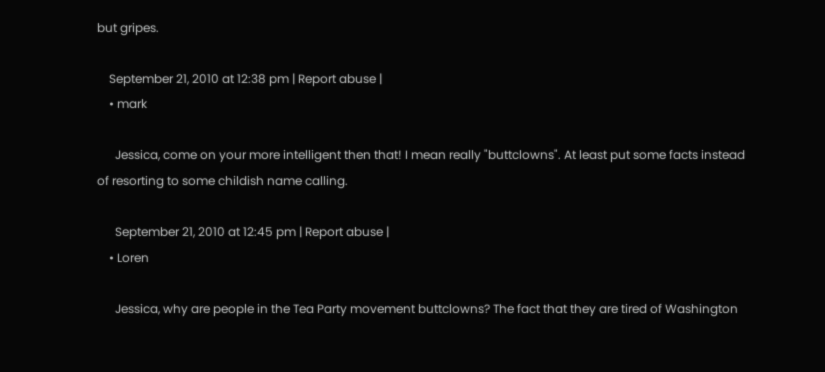but gripes.

    September 21, 2010 at 12:38 pm | Report abuse |
    • mark

      Jessica, come on your more intelligent then that! I mean really "buttclowns". At least put some facts instead of resorting to some childish name calling.

      September 21, 2010 at 12:45 pm | Report abuse |
    • Loren

      Jessica, why are people in the Tea Party movement buttclowns? The fact that they are tired of Washington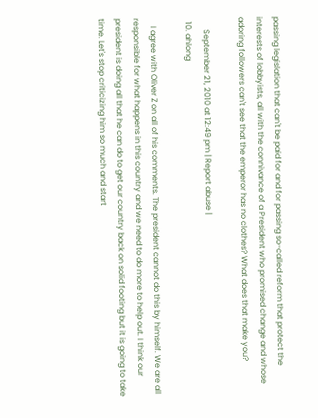passing legislation that can't be paid for and for passing so-called reform that protect the interests of lobbyists, all with the connivance of a President who promised change and whose adoring followers can't see that the emperor has no clothes? What does that make you?

      September 21, 2010 at 12:49 pm | Report abuse |
  10. ahlong

    I agree with Oliver Z on all of his comments. The president cannot do this by himself. We are all responsible for what happens in this country and we need to do more to help out. I think our president is doing all that he can do to get our country back on solid footing but it is going to take time. Let's stop criticizing him so much and start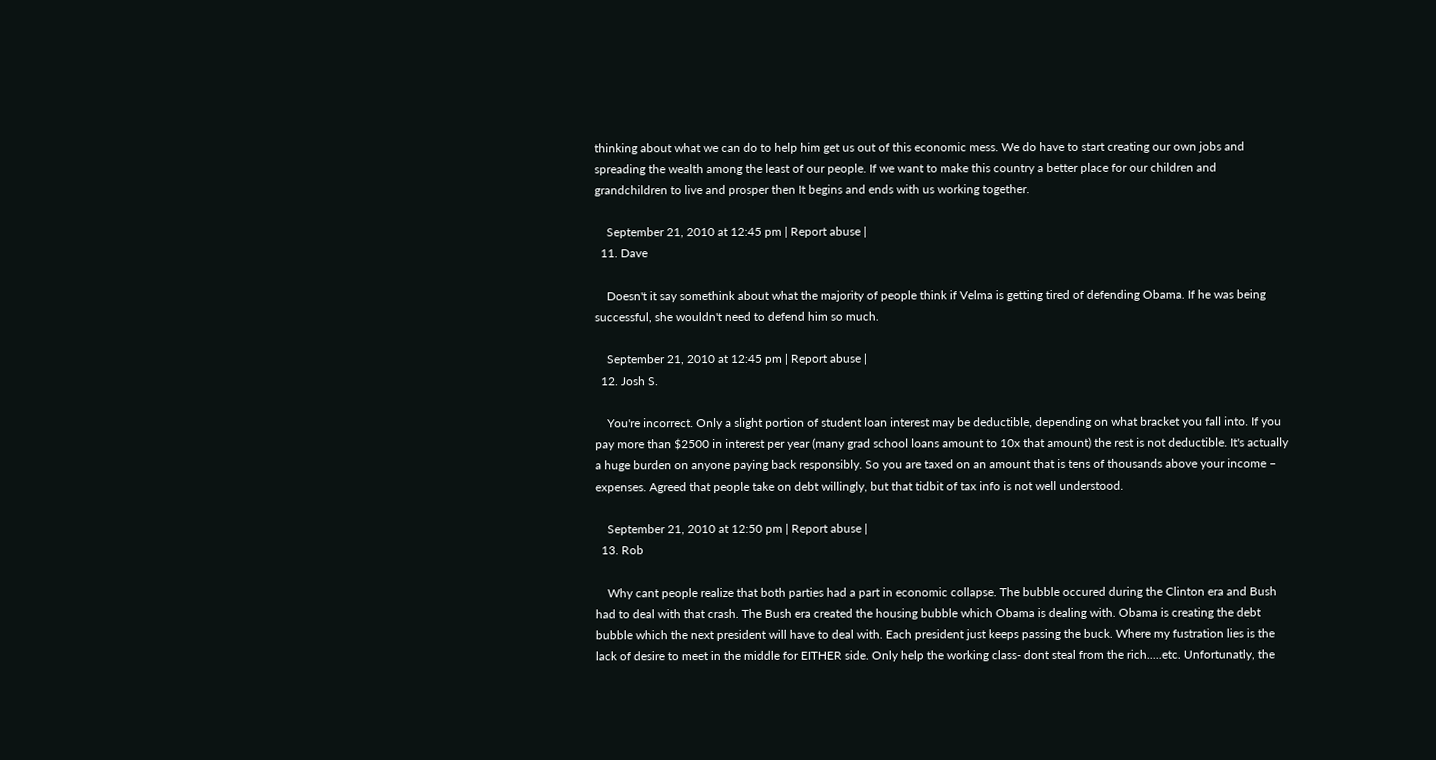thinking about what we can do to help him get us out of this economic mess. We do have to start creating our own jobs and spreading the wealth among the least of our people. If we want to make this country a better place for our children and grandchildren to live and prosper then It begins and ends with us working together.

    September 21, 2010 at 12:45 pm | Report abuse |
  11. Dave

    Doesn't it say somethink about what the majority of people think if Velma is getting tired of defending Obama. If he was being successful, she wouldn't need to defend him so much.

    September 21, 2010 at 12:45 pm | Report abuse |
  12. Josh S.

    You're incorrect. Only a slight portion of student loan interest may be deductible, depending on what bracket you fall into. If you pay more than $2500 in interest per year (many grad school loans amount to 10x that amount) the rest is not deductible. It's actually a huge burden on anyone paying back responsibly. So you are taxed on an amount that is tens of thousands above your income – expenses. Agreed that people take on debt willingly, but that tidbit of tax info is not well understood.

    September 21, 2010 at 12:50 pm | Report abuse |
  13. Rob

    Why cant people realize that both parties had a part in economic collapse. The bubble occured during the Clinton era and Bush had to deal with that crash. The Bush era created the housing bubble which Obama is dealing with. Obama is creating the debt bubble which the next president will have to deal with. Each president just keeps passing the buck. Where my fustration lies is the lack of desire to meet in the middle for EITHER side. Only help the working class- dont steal from the rich.....etc. Unfortunatly, the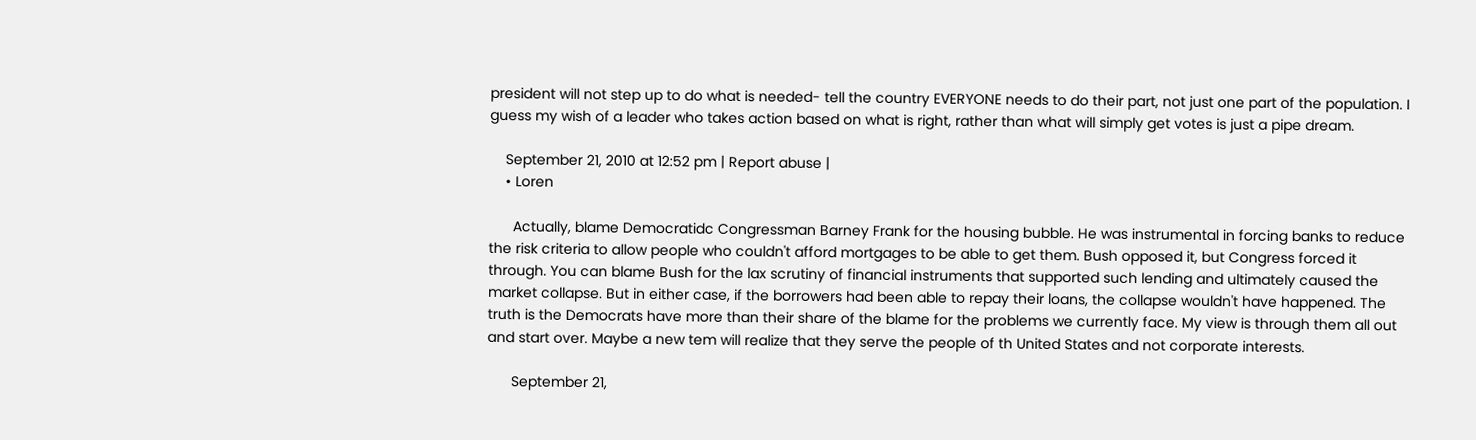president will not step up to do what is needed- tell the country EVERYONE needs to do their part, not just one part of the population. I guess my wish of a leader who takes action based on what is right, rather than what will simply get votes is just a pipe dream.

    September 21, 2010 at 12:52 pm | Report abuse |
    • Loren

      Actually, blame Democratidc Congressman Barney Frank for the housing bubble. He was instrumental in forcing banks to reduce the risk criteria to allow people who couldn't afford mortgages to be able to get them. Bush opposed it, but Congress forced it through. You can blame Bush for the lax scrutiny of financial instruments that supported such lending and ultimately caused the market collapse. But in either case, if the borrowers had been able to repay their loans, the collapse wouldn't have happened. The truth is the Democrats have more than their share of the blame for the problems we currently face. My view is through them all out and start over. Maybe a new tem will realize that they serve the people of th United States and not corporate interests.

      September 21,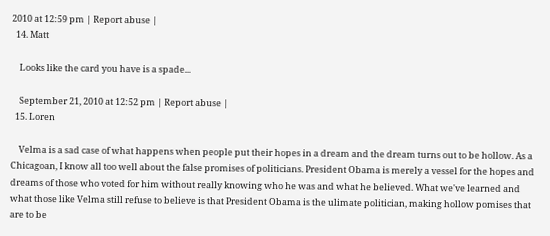2010 at 12:59 pm | Report abuse |
  14. Matt

    Looks like the card you have is a spade...

    September 21, 2010 at 12:52 pm | Report abuse |
  15. Loren

    Velma is a sad case of what happens when people put their hopes in a dream and the dream turns out to be hollow. As a Chicagoan, I know all too well about the false promises of politicians. President Obama is merely a vessel for the hopes and dreams of those who voted for him without really knowing who he was and what he believed. What we've learned and what those like Velma still refuse to believe is that President Obama is the ulimate politician, making hollow pomises that are to be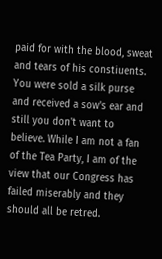paid for with the blood, sweat and tears of his constiuents. You were sold a silk purse and received a sow's ear and still you don't want to believe. While I am not a fan of the Tea Party, I am of the view that our Congress has failed miserably and they should all be retred.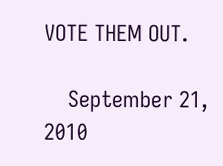VOTE THEM OUT.

    September 21, 2010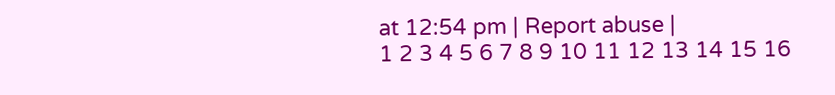at 12:54 pm | Report abuse |
1 2 3 4 5 6 7 8 9 10 11 12 13 14 15 16